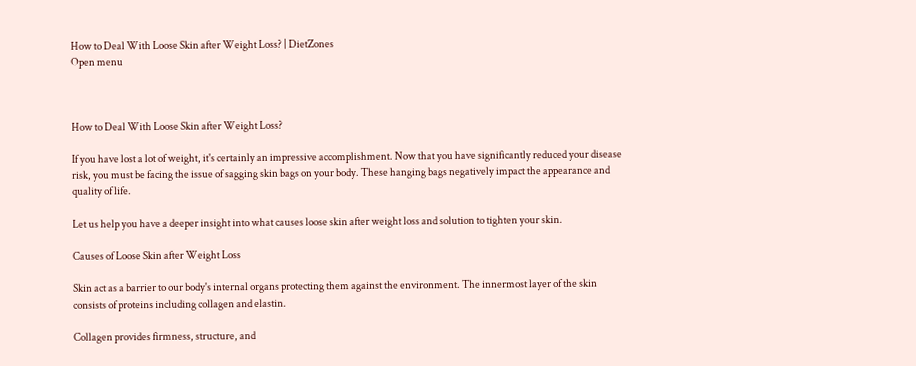How to Deal With Loose Skin after Weight Loss? | DietZones
Open menu



How to Deal With Loose Skin after Weight Loss?

If you have lost a lot of weight, it's certainly an impressive accomplishment. Now that you have significantly reduced your disease risk, you must be facing the issue of sagging skin bags on your body. These hanging bags negatively impact the appearance and quality of life.

Let us help you have a deeper insight into what causes loose skin after weight loss and solution to tighten your skin.

Causes of Loose Skin after Weight Loss

Skin act as a barrier to our body's internal organs protecting them against the environment. The innermost layer of the skin consists of proteins including collagen and elastin.

Collagen provides firmness, structure, and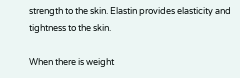strength to the skin. Elastin provides elasticity and tightness to the skin.

When there is weight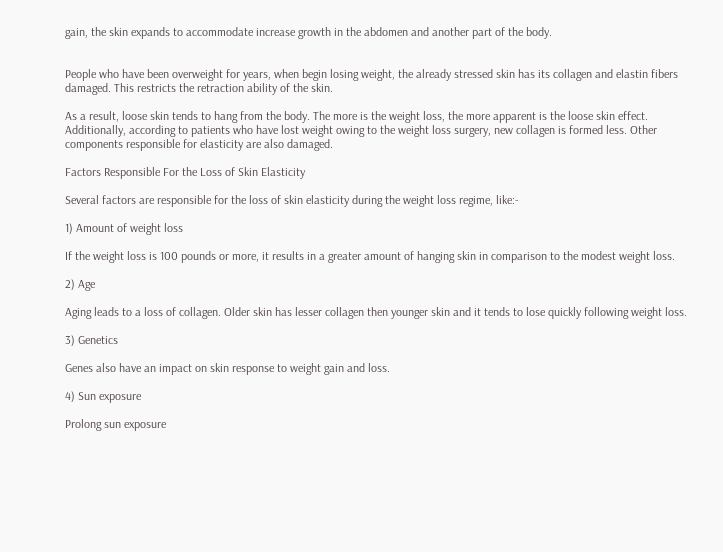gain, the skin expands to accommodate increase growth in the abdomen and another part of the body.


People who have been overweight for years, when begin losing weight, the already stressed skin has its collagen and elastin fibers damaged. This restricts the retraction ability of the skin.

As a result, loose skin tends to hang from the body. The more is the weight loss, the more apparent is the loose skin effect. Additionally, according to patients who have lost weight owing to the weight loss surgery, new collagen is formed less. Other components responsible for elasticity are also damaged.

Factors Responsible For the Loss of Skin Elasticity

Several factors are responsible for the loss of skin elasticity during the weight loss regime, like:-

1) Amount of weight loss

If the weight loss is 100 pounds or more, it results in a greater amount of hanging skin in comparison to the modest weight loss.

2) Age

Aging leads to a loss of collagen. Older skin has lesser collagen then younger skin and it tends to lose quickly following weight loss.

3) Genetics

Genes also have an impact on skin response to weight gain and loss.

4) Sun exposure

Prolong sun exposure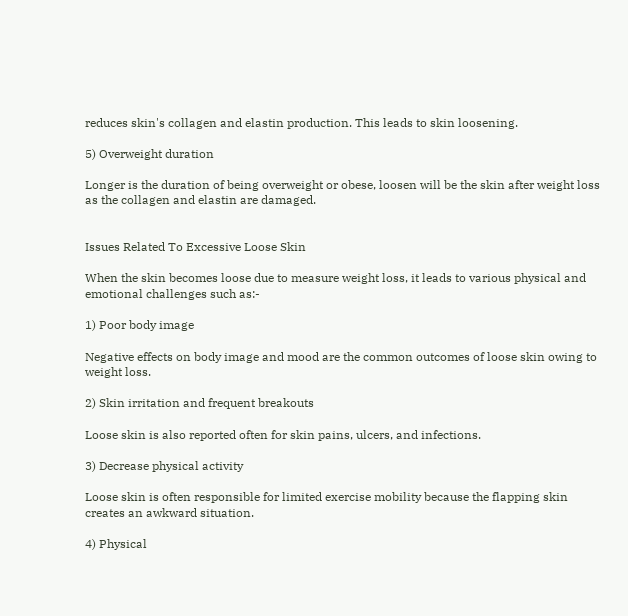reduces skin's collagen and elastin production. This leads to skin loosening.

5) Overweight duration

Longer is the duration of being overweight or obese, loosen will be the skin after weight loss as the collagen and elastin are damaged.


Issues Related To Excessive Loose Skin

When the skin becomes loose due to measure weight loss, it leads to various physical and emotional challenges such as:-

1) Poor body image

Negative effects on body image and mood are the common outcomes of loose skin owing to weight loss.

2) Skin irritation and frequent breakouts

Loose skin is also reported often for skin pains, ulcers, and infections.

3) Decrease physical activity

Loose skin is often responsible for limited exercise mobility because the flapping skin creates an awkward situation.

4) Physical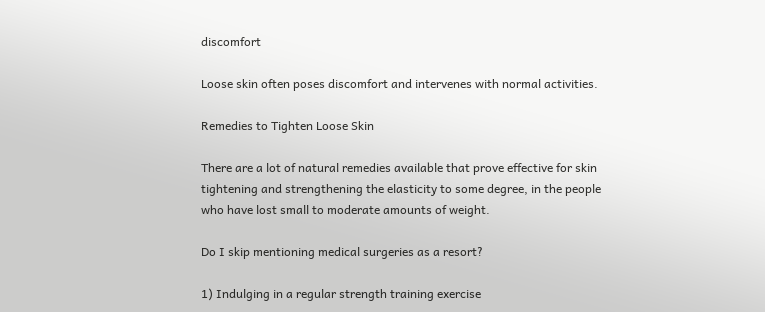discomfort

Loose skin often poses discomfort and intervenes with normal activities.

Remedies to Tighten Loose Skin

There are a lot of natural remedies available that prove effective for skin tightening and strengthening the elasticity to some degree, in the people who have lost small to moderate amounts of weight.

Do I skip mentioning medical surgeries as a resort?

1) Indulging in a regular strength training exercise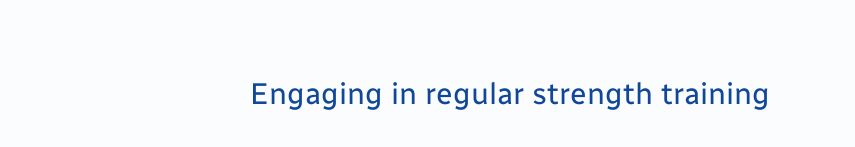Engaging in regular strength training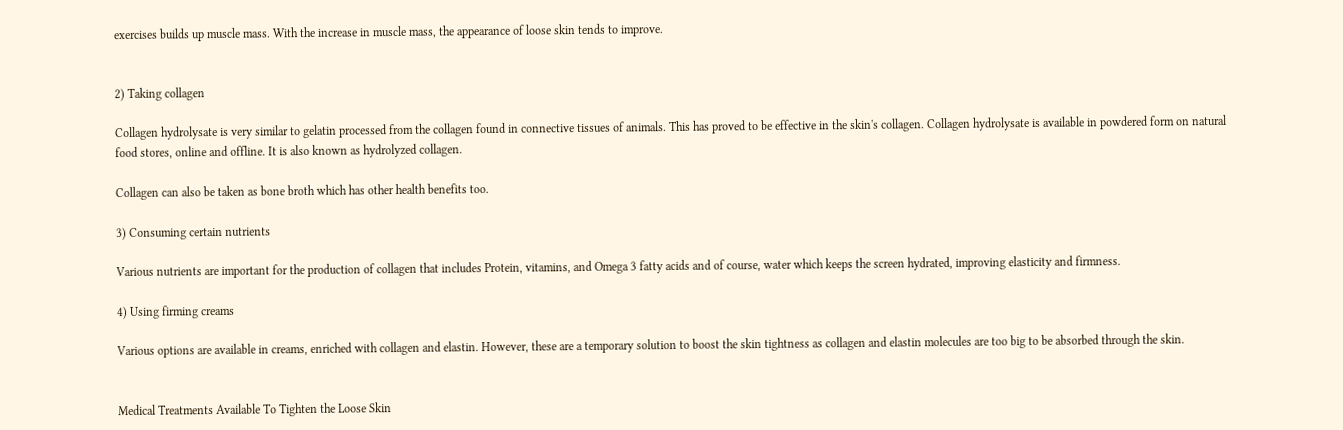exercises builds up muscle mass. With the increase in muscle mass, the appearance of loose skin tends to improve.


2) Taking collagen

Collagen hydrolysate is very similar to gelatin processed from the collagen found in connective tissues of animals. This has proved to be effective in the skin's collagen. Collagen hydrolysate is available in powdered form on natural food stores, online and offline. It is also known as hydrolyzed collagen.

Collagen can also be taken as bone broth which has other health benefits too.

3) Consuming certain nutrients

Various nutrients are important for the production of collagen that includes Protein, vitamins, and Omega 3 fatty acids and of course, water which keeps the screen hydrated, improving elasticity and firmness.

4) Using firming creams

Various options are available in creams, enriched with collagen and elastin. However, these are a temporary solution to boost the skin tightness as collagen and elastin molecules are too big to be absorbed through the skin.


Medical Treatments Available To Tighten the Loose Skin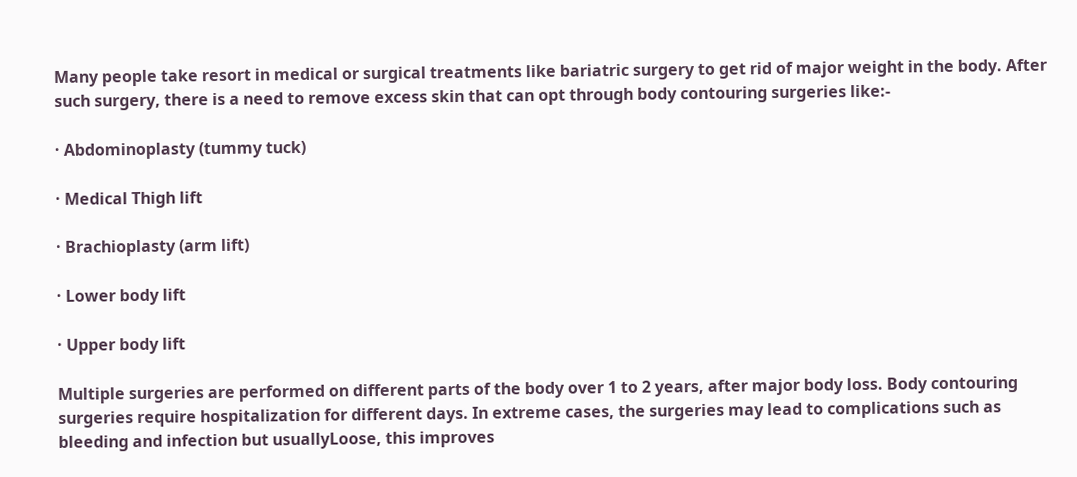Many people take resort in medical or surgical treatments like bariatric surgery to get rid of major weight in the body. After such surgery, there is a need to remove excess skin that can opt through body contouring surgeries like:-

· Abdominoplasty (tummy tuck)

· Medical Thigh lift

· Brachioplasty (arm lift)

· Lower body lift

· Upper body lift

Multiple surgeries are performed on different parts of the body over 1 to 2 years, after major body loss. Body contouring surgeries require hospitalization for different days. In extreme cases, the surgeries may lead to complications such as bleeding and infection but usuallyLoose, this improves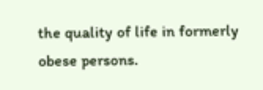the quality of life in formerly obese persons.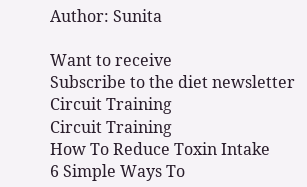Author: Sunita

Want to receive
Subscribe to the diet newsletter
Circuit Training
Circuit Training
How To Reduce Toxin Intake
6 Simple Ways To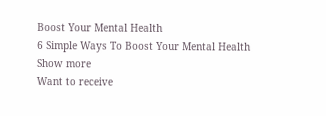Boost Your Mental Health
6 Simple Ways To Boost Your Mental Health
Show more
Want to receive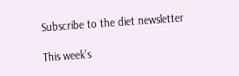Subscribe to the diet newsletter

This week’s